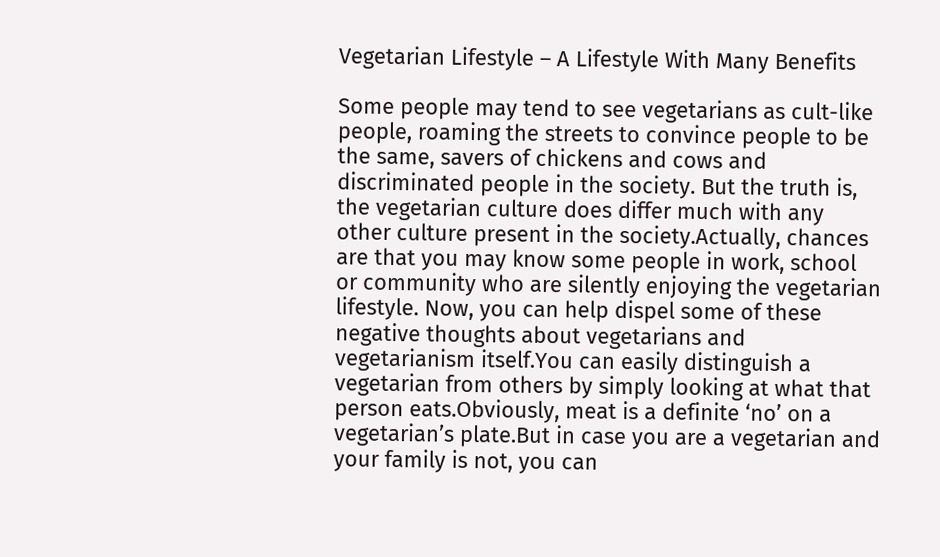Vegetarian Lifestyle – A Lifestyle With Many Benefits

Some people may tend to see vegetarians as cult-like people, roaming the streets to convince people to be the same, savers of chickens and cows and discriminated people in the society. But the truth is, the vegetarian culture does differ much with any other culture present in the society.Actually, chances are that you may know some people in work, school or community who are silently enjoying the vegetarian lifestyle. Now, you can help dispel some of these negative thoughts about vegetarians and vegetarianism itself.You can easily distinguish a vegetarian from others by simply looking at what that person eats.Obviously, meat is a definite ‘no’ on a vegetarian’s plate.But in case you are a vegetarian and your family is not, you can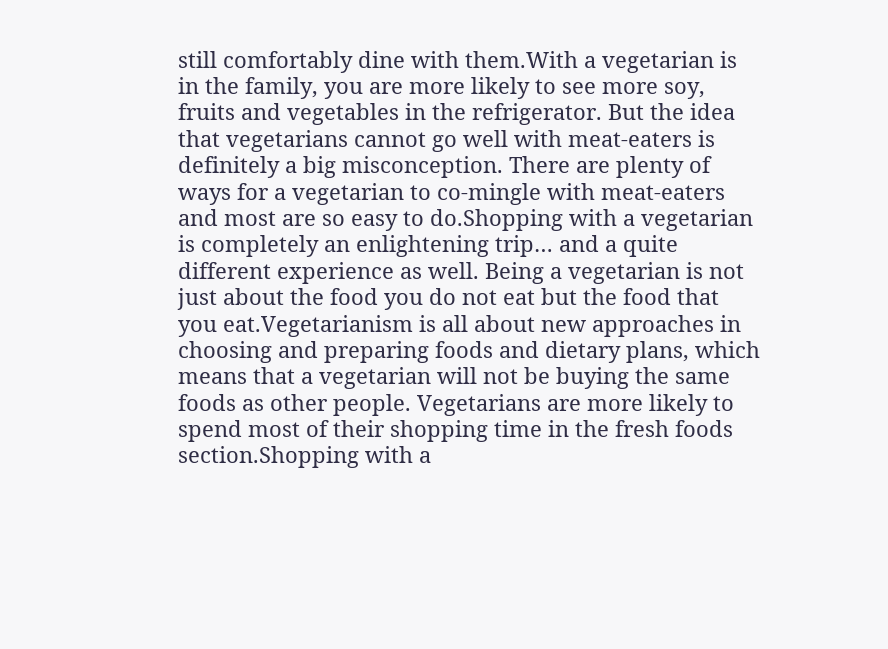still comfortably dine with them.With a vegetarian is in the family, you are more likely to see more soy, fruits and vegetables in the refrigerator. But the idea that vegetarians cannot go well with meat-eaters is definitely a big misconception. There are plenty of ways for a vegetarian to co-mingle with meat-eaters and most are so easy to do.Shopping with a vegetarian is completely an enlightening trip… and a quite different experience as well. Being a vegetarian is not just about the food you do not eat but the food that you eat.Vegetarianism is all about new approaches in choosing and preparing foods and dietary plans, which means that a vegetarian will not be buying the same foods as other people. Vegetarians are more likely to spend most of their shopping time in the fresh foods section.Shopping with a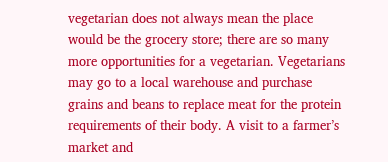vegetarian does not always mean the place would be the grocery store; there are so many more opportunities for a vegetarian. Vegetarians may go to a local warehouse and purchase grains and beans to replace meat for the protein requirements of their body. A visit to a farmer’s market and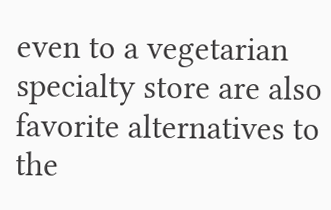even to a vegetarian specialty store are also favorite alternatives to the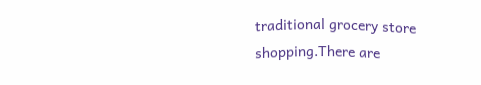traditional grocery store shopping.There are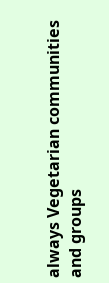always Vegetarian communities and groups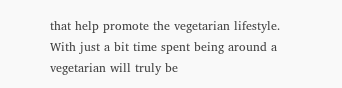that help promote the vegetarian lifestyle. With just a bit time spent being around a vegetarian will truly be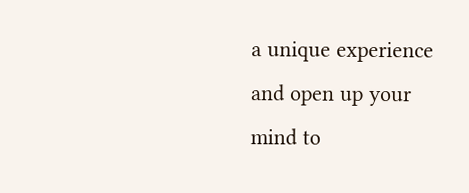a unique experience and open up your mind to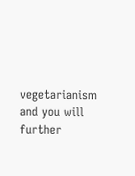vegetarianism and you will further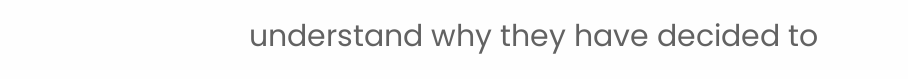understand why they have decided to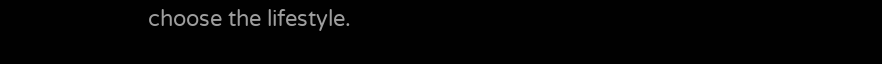choose the lifestyle.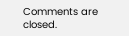Comments are closed.